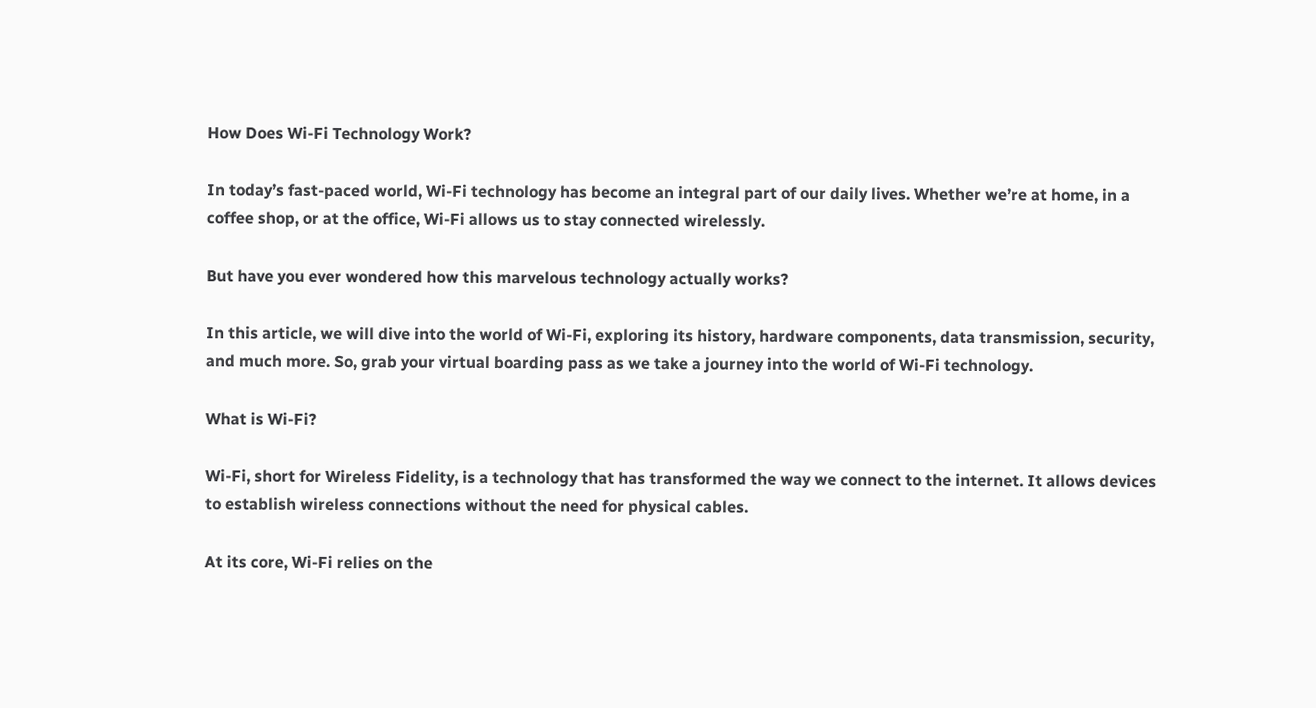How Does Wi-Fi Technology Work?

In today’s fast-paced world, Wi-Fi technology has become an integral part of our daily lives. Whether we’re at home, in a coffee shop, or at the office, Wi-Fi allows us to stay connected wirelessly.

But have you ever wondered how this marvelous technology actually works?

In this article, we will dive into the world of Wi-Fi, exploring its history, hardware components, data transmission, security, and much more. So, grab your virtual boarding pass as we take a journey into the world of Wi-Fi technology.

What is Wi-Fi?

Wi-Fi, short for Wireless Fidelity, is a technology that has transformed the way we connect to the internet. It allows devices to establish wireless connections without the need for physical cables.

At its core, Wi-Fi relies on the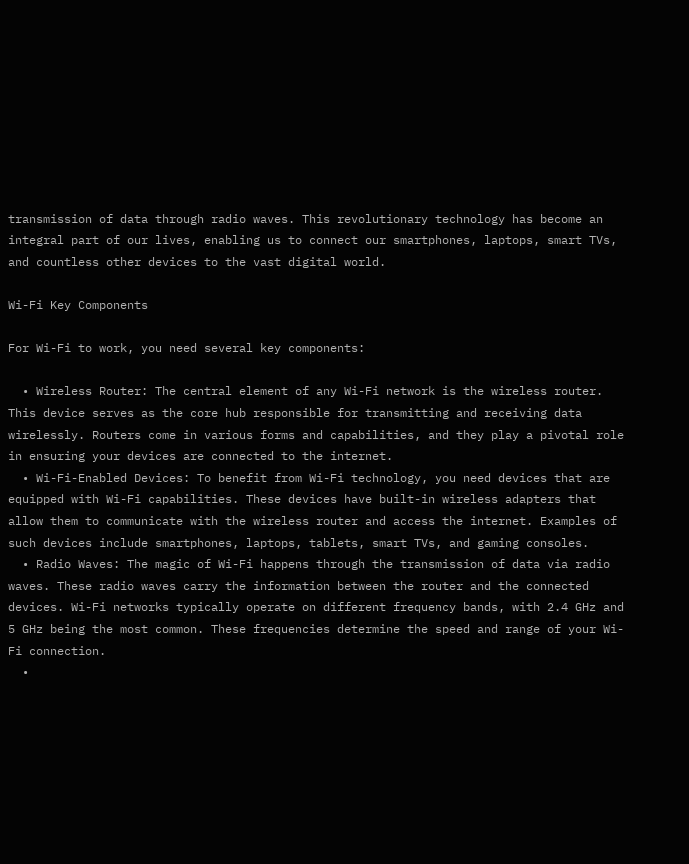transmission of data through radio waves. This revolutionary technology has become an integral part of our lives, enabling us to connect our smartphones, laptops, smart TVs, and countless other devices to the vast digital world.

Wi-Fi Key Components

For Wi-Fi to work, you need several key components:

  • Wireless Router: The central element of any Wi-Fi network is the wireless router. This device serves as the core hub responsible for transmitting and receiving data wirelessly. Routers come in various forms and capabilities, and they play a pivotal role in ensuring your devices are connected to the internet.
  • Wi-Fi-Enabled Devices: To benefit from Wi-Fi technology, you need devices that are equipped with Wi-Fi capabilities. These devices have built-in wireless adapters that allow them to communicate with the wireless router and access the internet. Examples of such devices include smartphones, laptops, tablets, smart TVs, and gaming consoles.
  • Radio Waves: The magic of Wi-Fi happens through the transmission of data via radio waves. These radio waves carry the information between the router and the connected devices. Wi-Fi networks typically operate on different frequency bands, with 2.4 GHz and 5 GHz being the most common. These frequencies determine the speed and range of your Wi-Fi connection.
  •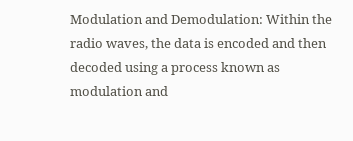Modulation and Demodulation: Within the radio waves, the data is encoded and then decoded using a process known as modulation and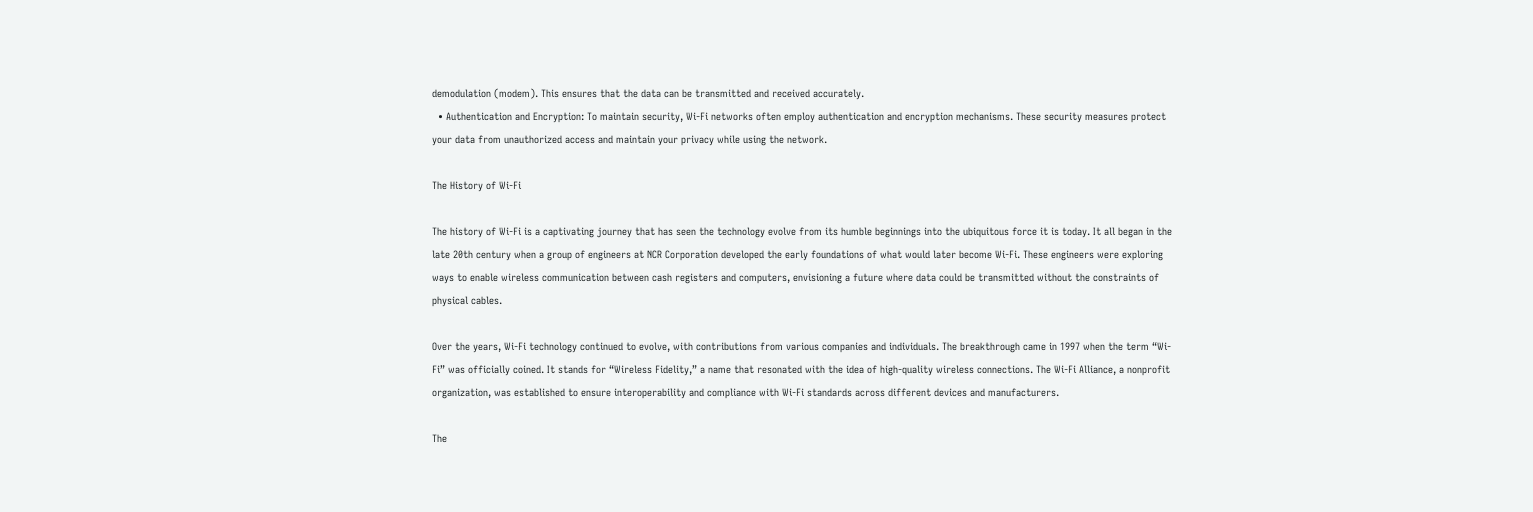demodulation (modem). This ensures that the data can be transmitted and received accurately.
  • Authentication and Encryption: To maintain security, Wi-Fi networks often employ authentication and encryption mechanisms. These security measures protect your data from unauthorized access and maintain your privacy while using the network.

The History of Wi-Fi

The history of Wi-Fi is a captivating journey that has seen the technology evolve from its humble beginnings into the ubiquitous force it is today. It all began in the late 20th century when a group of engineers at NCR Corporation developed the early foundations of what would later become Wi-Fi. These engineers were exploring ways to enable wireless communication between cash registers and computers, envisioning a future where data could be transmitted without the constraints of physical cables.

Over the years, Wi-Fi technology continued to evolve, with contributions from various companies and individuals. The breakthrough came in 1997 when the term “Wi-Fi” was officially coined. It stands for “Wireless Fidelity,” a name that resonated with the idea of high-quality wireless connections. The Wi-Fi Alliance, a nonprofit organization, was established to ensure interoperability and compliance with Wi-Fi standards across different devices and manufacturers.

The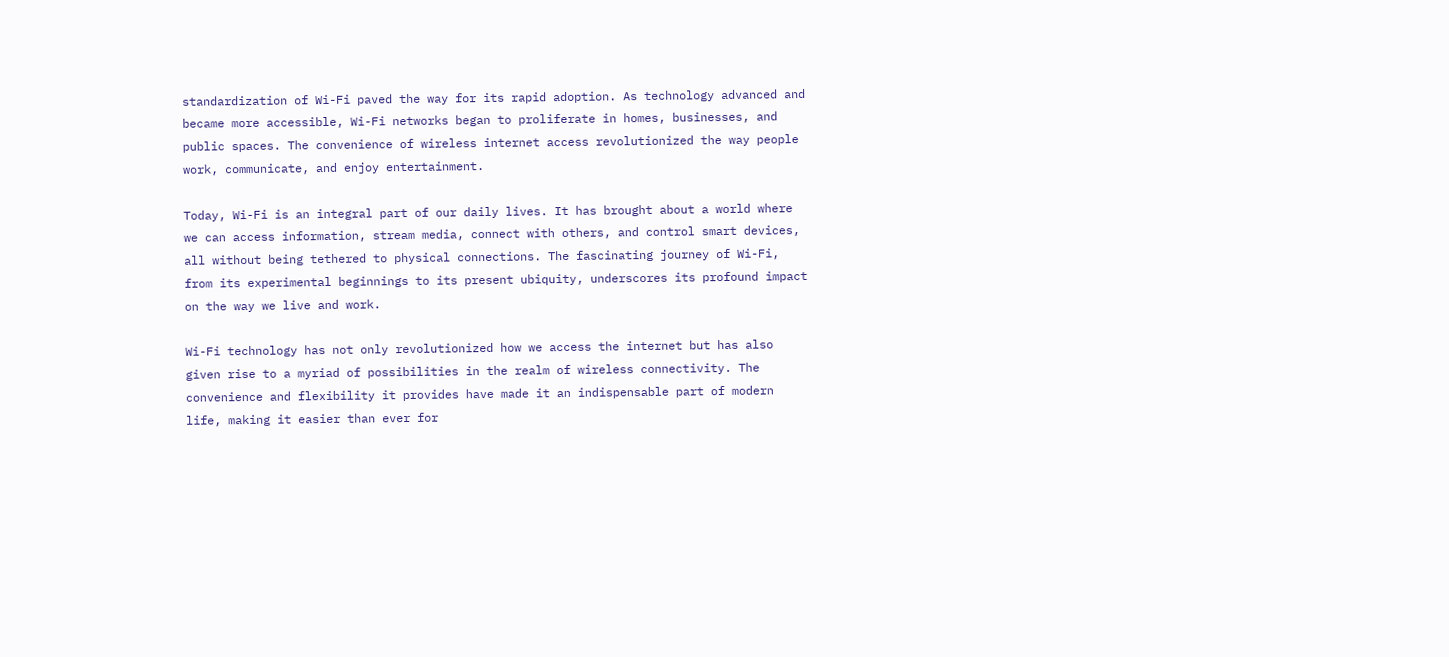standardization of Wi-Fi paved the way for its rapid adoption. As technology advanced and became more accessible, Wi-Fi networks began to proliferate in homes, businesses, and public spaces. The convenience of wireless internet access revolutionized the way people work, communicate, and enjoy entertainment.

Today, Wi-Fi is an integral part of our daily lives. It has brought about a world where we can access information, stream media, connect with others, and control smart devices, all without being tethered to physical connections. The fascinating journey of Wi-Fi, from its experimental beginnings to its present ubiquity, underscores its profound impact on the way we live and work.

Wi-Fi technology has not only revolutionized how we access the internet but has also given rise to a myriad of possibilities in the realm of wireless connectivity. The convenience and flexibility it provides have made it an indispensable part of modern life, making it easier than ever for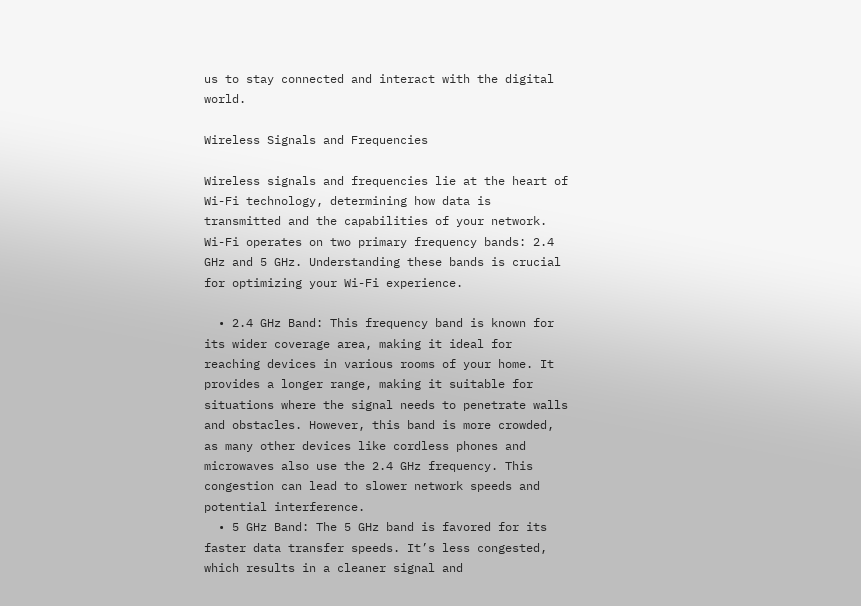us to stay connected and interact with the digital world.

Wireless Signals and Frequencies

Wireless signals and frequencies lie at the heart of Wi-Fi technology, determining how data is transmitted and the capabilities of your network. Wi-Fi operates on two primary frequency bands: 2.4 GHz and 5 GHz. Understanding these bands is crucial for optimizing your Wi-Fi experience.

  • 2.4 GHz Band: This frequency band is known for its wider coverage area, making it ideal for reaching devices in various rooms of your home. It provides a longer range, making it suitable for situations where the signal needs to penetrate walls and obstacles. However, this band is more crowded, as many other devices like cordless phones and microwaves also use the 2.4 GHz frequency. This congestion can lead to slower network speeds and potential interference.
  • 5 GHz Band: The 5 GHz band is favored for its faster data transfer speeds. It’s less congested, which results in a cleaner signal and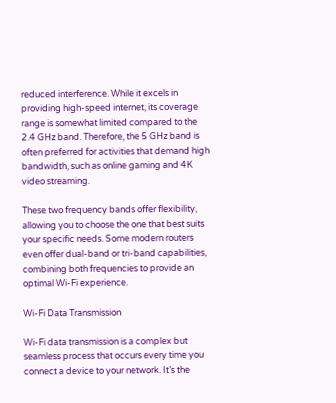reduced interference. While it excels in providing high-speed internet, its coverage range is somewhat limited compared to the 2.4 GHz band. Therefore, the 5 GHz band is often preferred for activities that demand high bandwidth, such as online gaming and 4K video streaming.

These two frequency bands offer flexibility, allowing you to choose the one that best suits your specific needs. Some modern routers even offer dual-band or tri-band capabilities, combining both frequencies to provide an optimal Wi-Fi experience.

Wi-Fi Data Transmission

Wi-Fi data transmission is a complex but seamless process that occurs every time you connect a device to your network. It’s the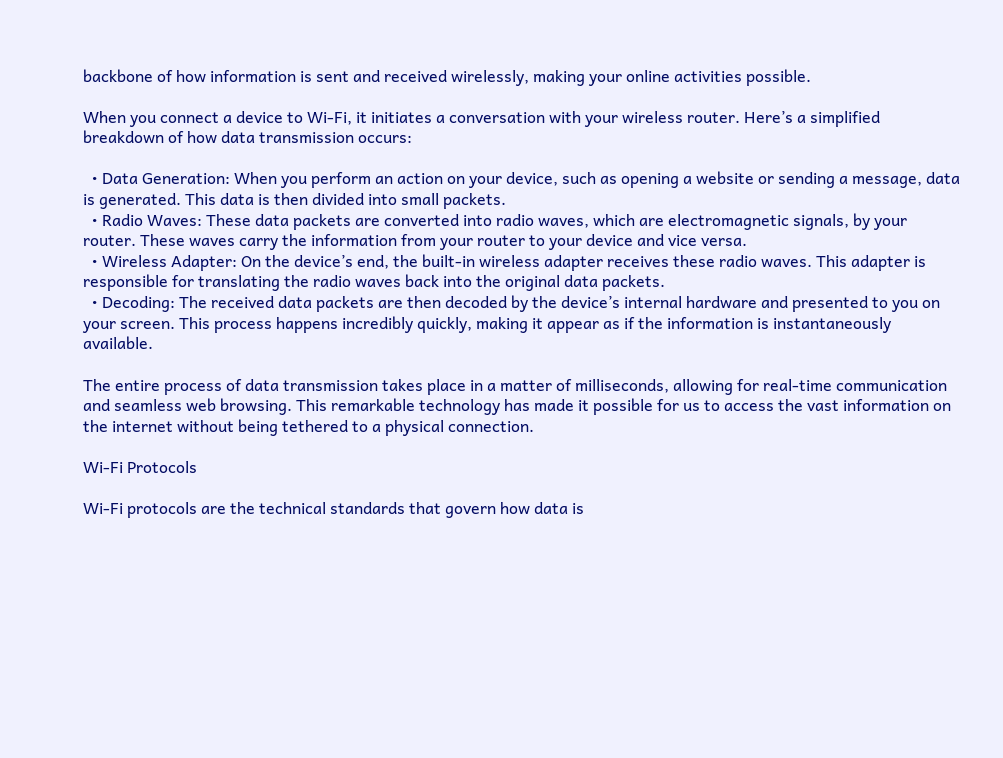backbone of how information is sent and received wirelessly, making your online activities possible.

When you connect a device to Wi-Fi, it initiates a conversation with your wireless router. Here’s a simplified breakdown of how data transmission occurs:

  • Data Generation: When you perform an action on your device, such as opening a website or sending a message, data is generated. This data is then divided into small packets.
  • Radio Waves: These data packets are converted into radio waves, which are electromagnetic signals, by your router. These waves carry the information from your router to your device and vice versa.
  • Wireless Adapter: On the device’s end, the built-in wireless adapter receives these radio waves. This adapter is responsible for translating the radio waves back into the original data packets.
  • Decoding: The received data packets are then decoded by the device’s internal hardware and presented to you on your screen. This process happens incredibly quickly, making it appear as if the information is instantaneously available.

The entire process of data transmission takes place in a matter of milliseconds, allowing for real-time communication and seamless web browsing. This remarkable technology has made it possible for us to access the vast information on the internet without being tethered to a physical connection.

Wi-Fi Protocols

Wi-Fi protocols are the technical standards that govern how data is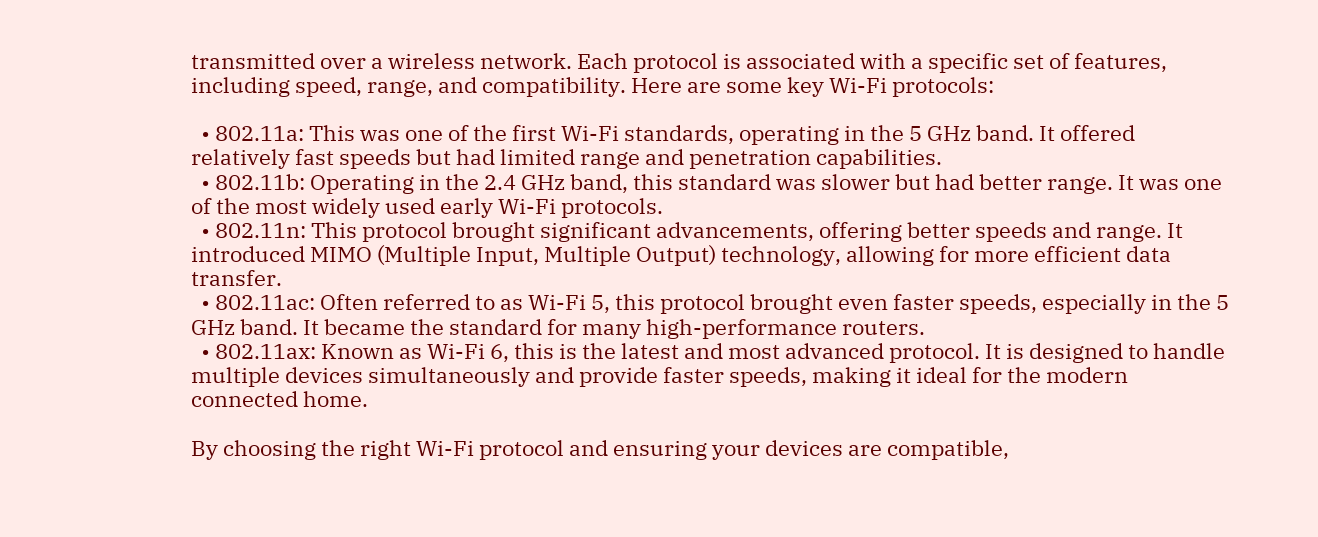transmitted over a wireless network. Each protocol is associated with a specific set of features, including speed, range, and compatibility. Here are some key Wi-Fi protocols:

  • 802.11a: This was one of the first Wi-Fi standards, operating in the 5 GHz band. It offered relatively fast speeds but had limited range and penetration capabilities.
  • 802.11b: Operating in the 2.4 GHz band, this standard was slower but had better range. It was one of the most widely used early Wi-Fi protocols.
  • 802.11n: This protocol brought significant advancements, offering better speeds and range. It introduced MIMO (Multiple Input, Multiple Output) technology, allowing for more efficient data transfer.
  • 802.11ac: Often referred to as Wi-Fi 5, this protocol brought even faster speeds, especially in the 5 GHz band. It became the standard for many high-performance routers.
  • 802.11ax: Known as Wi-Fi 6, this is the latest and most advanced protocol. It is designed to handle multiple devices simultaneously and provide faster speeds, making it ideal for the modern connected home.

By choosing the right Wi-Fi protocol and ensuring your devices are compatible,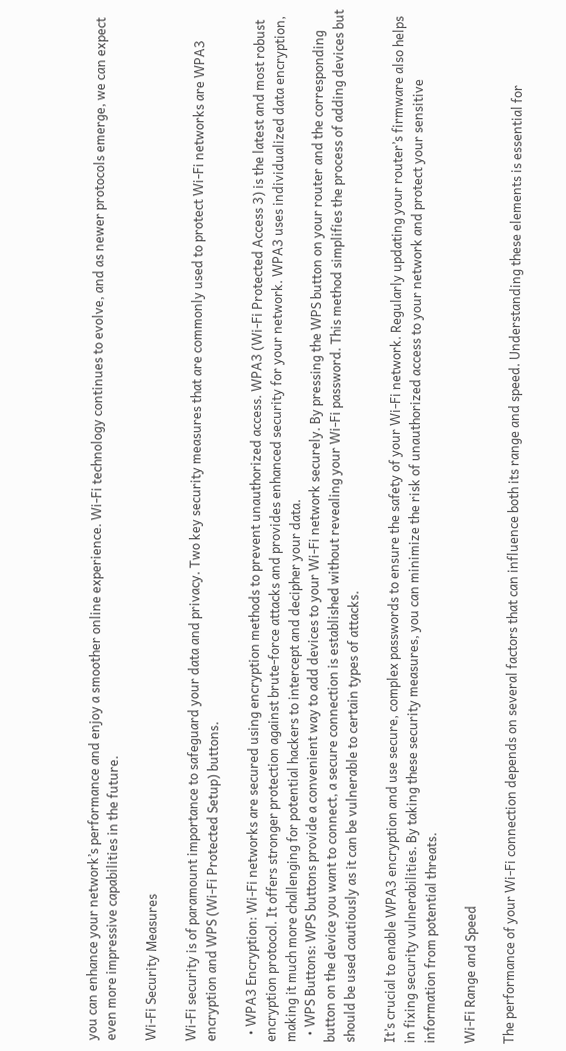you can enhance your network’s performance and enjoy a smoother online experience. Wi-Fi technology continues to evolve, and as newer protocols emerge, we can expect even more impressive capabilities in the future.

Wi-Fi Security Measures

Wi-Fi security is of paramount importance to safeguard your data and privacy. Two key security measures that are commonly used to protect Wi-Fi networks are WPA3 encryption and WPS (Wi-Fi Protected Setup) buttons.

  • WPA3 Encryption: Wi-Fi networks are secured using encryption methods to prevent unauthorized access. WPA3 (Wi-Fi Protected Access 3) is the latest and most robust encryption protocol. It offers stronger protection against brute-force attacks and provides enhanced security for your network. WPA3 uses individualized data encryption, making it much more challenging for potential hackers to intercept and decipher your data.
  • WPS Buttons: WPS buttons provide a convenient way to add devices to your Wi-Fi network securely. By pressing the WPS button on your router and the corresponding button on the device you want to connect, a secure connection is established without revealing your Wi-Fi password. This method simplifies the process of adding devices but should be used cautiously as it can be vulnerable to certain types of attacks.

It’s crucial to enable WPA3 encryption and use secure, complex passwords to ensure the safety of your Wi-Fi network. Regularly updating your router’s firmware also helps in fixing security vulnerabilities. By taking these security measures, you can minimize the risk of unauthorized access to your network and protect your sensitive information from potential threats.

Wi-Fi Range and Speed

The performance of your Wi-Fi connection depends on several factors that can influence both its range and speed. Understanding these elements is essential for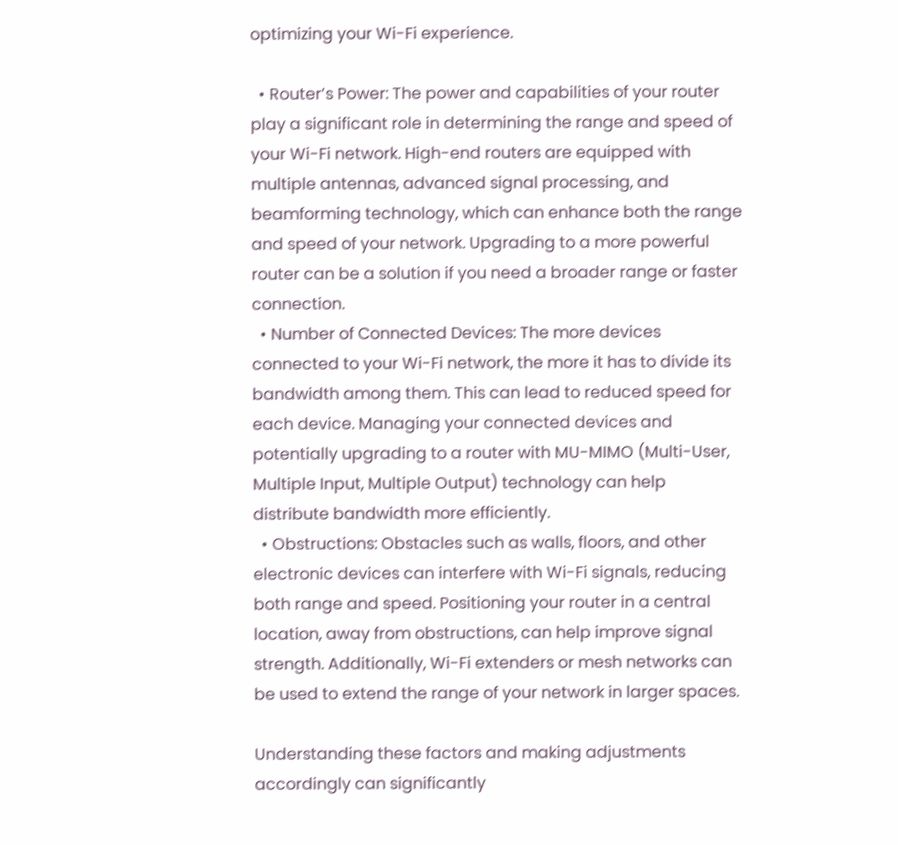optimizing your Wi-Fi experience.

  • Router’s Power: The power and capabilities of your router play a significant role in determining the range and speed of your Wi-Fi network. High-end routers are equipped with multiple antennas, advanced signal processing, and beamforming technology, which can enhance both the range and speed of your network. Upgrading to a more powerful router can be a solution if you need a broader range or faster connection.
  • Number of Connected Devices: The more devices connected to your Wi-Fi network, the more it has to divide its bandwidth among them. This can lead to reduced speed for each device. Managing your connected devices and potentially upgrading to a router with MU-MIMO (Multi-User, Multiple Input, Multiple Output) technology can help distribute bandwidth more efficiently.
  • Obstructions: Obstacles such as walls, floors, and other electronic devices can interfere with Wi-Fi signals, reducing both range and speed. Positioning your router in a central location, away from obstructions, can help improve signal strength. Additionally, Wi-Fi extenders or mesh networks can be used to extend the range of your network in larger spaces.

Understanding these factors and making adjustments accordingly can significantly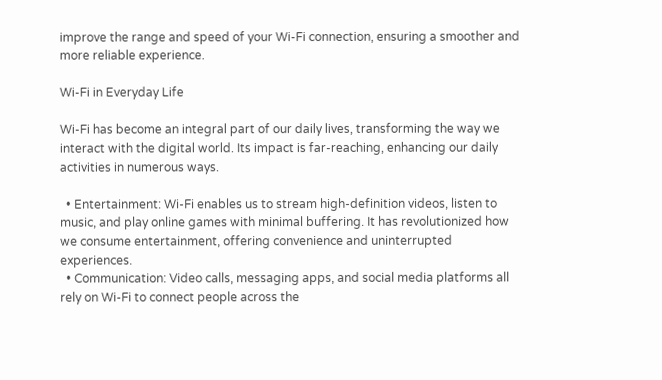improve the range and speed of your Wi-Fi connection, ensuring a smoother and more reliable experience.

Wi-Fi in Everyday Life

Wi-Fi has become an integral part of our daily lives, transforming the way we interact with the digital world. Its impact is far-reaching, enhancing our daily activities in numerous ways.

  • Entertainment: Wi-Fi enables us to stream high-definition videos, listen to music, and play online games with minimal buffering. It has revolutionized how we consume entertainment, offering convenience and uninterrupted experiences.
  • Communication: Video calls, messaging apps, and social media platforms all rely on Wi-Fi to connect people across the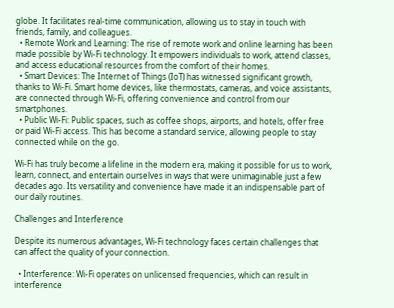globe. It facilitates real-time communication, allowing us to stay in touch with friends, family, and colleagues.
  • Remote Work and Learning: The rise of remote work and online learning has been made possible by Wi-Fi technology. It empowers individuals to work, attend classes, and access educational resources from the comfort of their homes.
  • Smart Devices: The Internet of Things (IoT) has witnessed significant growth, thanks to Wi-Fi. Smart home devices, like thermostats, cameras, and voice assistants, are connected through Wi-Fi, offering convenience and control from our smartphones.
  • Public Wi-Fi: Public spaces, such as coffee shops, airports, and hotels, offer free or paid Wi-Fi access. This has become a standard service, allowing people to stay connected while on the go.

Wi-Fi has truly become a lifeline in the modern era, making it possible for us to work, learn, connect, and entertain ourselves in ways that were unimaginable just a few decades ago. Its versatility and convenience have made it an indispensable part of our daily routines.

Challenges and Interference

Despite its numerous advantages, Wi-Fi technology faces certain challenges that can affect the quality of your connection.

  • Interference: Wi-Fi operates on unlicensed frequencies, which can result in interference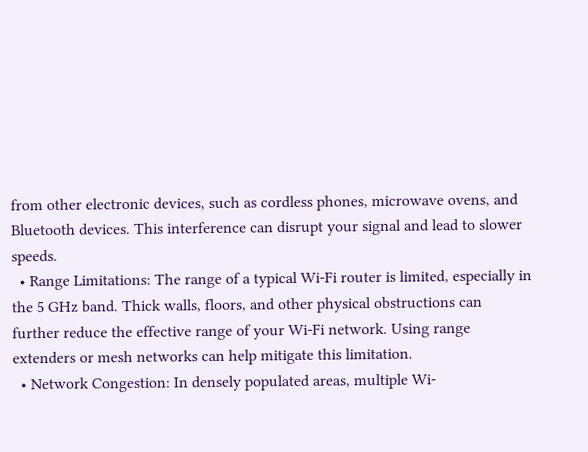from other electronic devices, such as cordless phones, microwave ovens, and Bluetooth devices. This interference can disrupt your signal and lead to slower speeds.
  • Range Limitations: The range of a typical Wi-Fi router is limited, especially in the 5 GHz band. Thick walls, floors, and other physical obstructions can further reduce the effective range of your Wi-Fi network. Using range extenders or mesh networks can help mitigate this limitation.
  • Network Congestion: In densely populated areas, multiple Wi-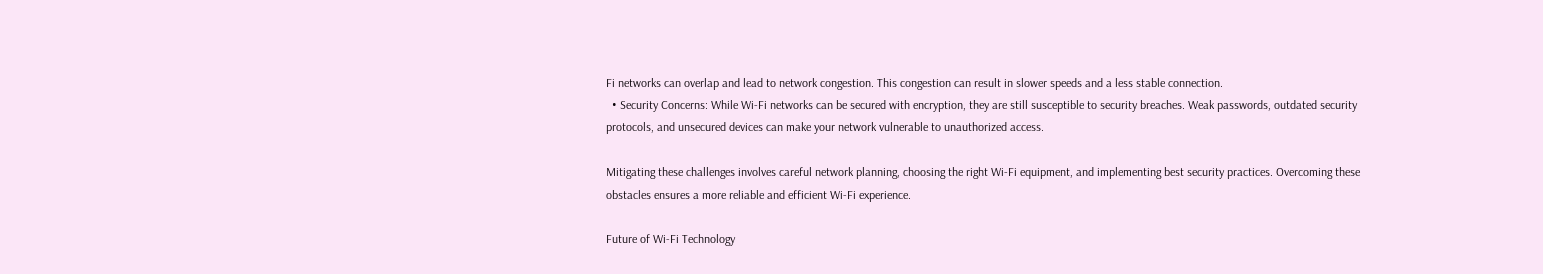Fi networks can overlap and lead to network congestion. This congestion can result in slower speeds and a less stable connection.
  • Security Concerns: While Wi-Fi networks can be secured with encryption, they are still susceptible to security breaches. Weak passwords, outdated security protocols, and unsecured devices can make your network vulnerable to unauthorized access.

Mitigating these challenges involves careful network planning, choosing the right Wi-Fi equipment, and implementing best security practices. Overcoming these obstacles ensures a more reliable and efficient Wi-Fi experience.

Future of Wi-Fi Technology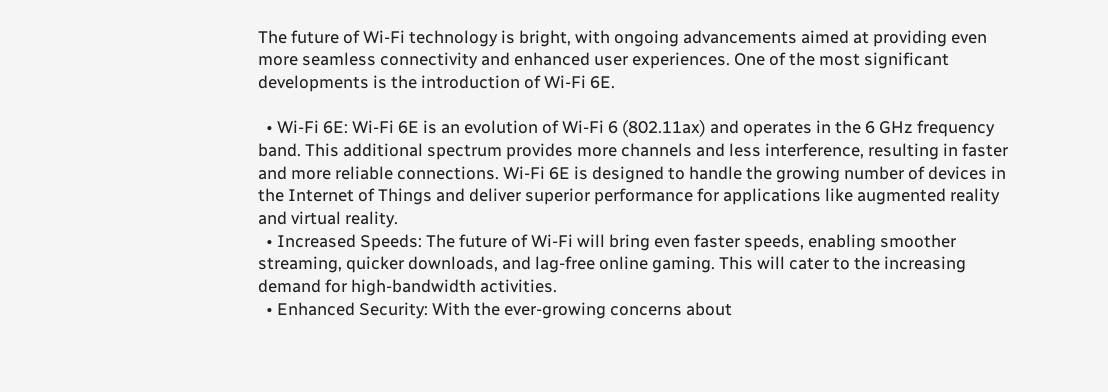The future of Wi-Fi technology is bright, with ongoing advancements aimed at providing even more seamless connectivity and enhanced user experiences. One of the most significant developments is the introduction of Wi-Fi 6E.

  • Wi-Fi 6E: Wi-Fi 6E is an evolution of Wi-Fi 6 (802.11ax) and operates in the 6 GHz frequency band. This additional spectrum provides more channels and less interference, resulting in faster and more reliable connections. Wi-Fi 6E is designed to handle the growing number of devices in the Internet of Things and deliver superior performance for applications like augmented reality and virtual reality.
  • Increased Speeds: The future of Wi-Fi will bring even faster speeds, enabling smoother streaming, quicker downloads, and lag-free online gaming. This will cater to the increasing demand for high-bandwidth activities.
  • Enhanced Security: With the ever-growing concerns about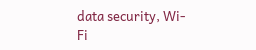data security, Wi-Fi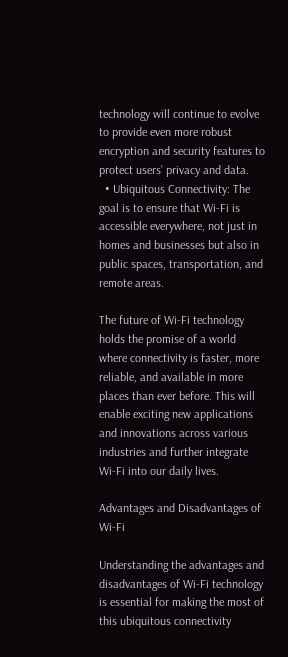technology will continue to evolve to provide even more robust encryption and security features to protect users’ privacy and data.
  • Ubiquitous Connectivity: The goal is to ensure that Wi-Fi is accessible everywhere, not just in homes and businesses but also in public spaces, transportation, and remote areas.

The future of Wi-Fi technology holds the promise of a world where connectivity is faster, more reliable, and available in more places than ever before. This will enable exciting new applications and innovations across various industries and further integrate Wi-Fi into our daily lives.

Advantages and Disadvantages of Wi-Fi

Understanding the advantages and disadvantages of Wi-Fi technology is essential for making the most of this ubiquitous connectivity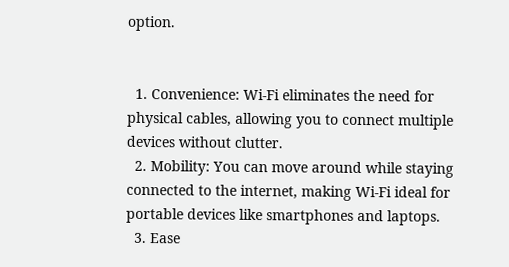option.


  1. Convenience: Wi-Fi eliminates the need for physical cables, allowing you to connect multiple devices without clutter.
  2. Mobility: You can move around while staying connected to the internet, making Wi-Fi ideal for portable devices like smartphones and laptops.
  3. Ease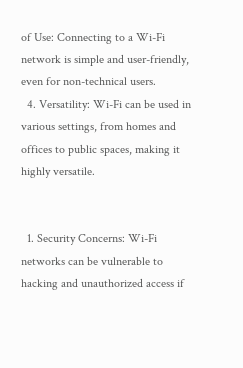of Use: Connecting to a Wi-Fi network is simple and user-friendly, even for non-technical users.
  4. Versatility: Wi-Fi can be used in various settings, from homes and offices to public spaces, making it highly versatile.


  1. Security Concerns: Wi-Fi networks can be vulnerable to hacking and unauthorized access if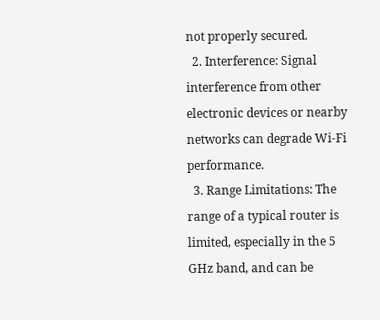not properly secured.
  2. Interference: Signal interference from other electronic devices or nearby networks can degrade Wi-Fi performance.
  3. Range Limitations: The range of a typical router is limited, especially in the 5 GHz band, and can be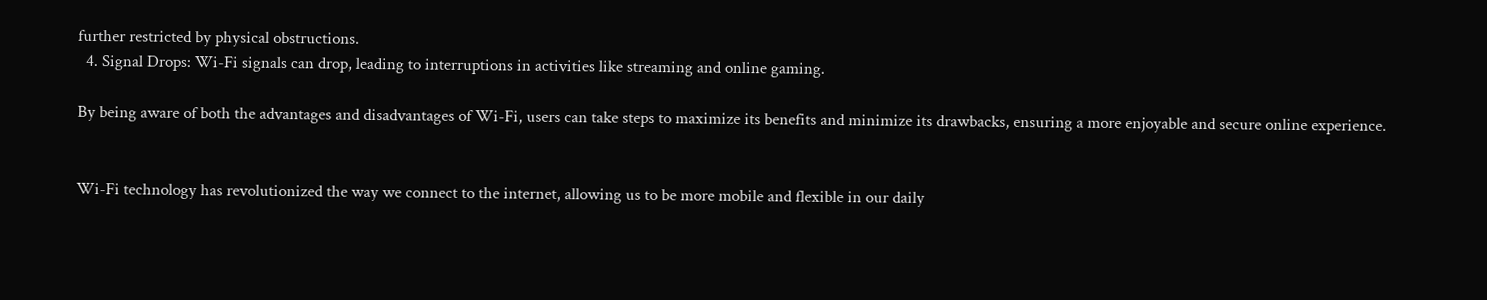further restricted by physical obstructions.
  4. Signal Drops: Wi-Fi signals can drop, leading to interruptions in activities like streaming and online gaming.

By being aware of both the advantages and disadvantages of Wi-Fi, users can take steps to maximize its benefits and minimize its drawbacks, ensuring a more enjoyable and secure online experience.


Wi-Fi technology has revolutionized the way we connect to the internet, allowing us to be more mobile and flexible in our daily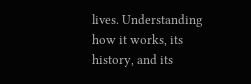lives. Understanding how it works, its history, and its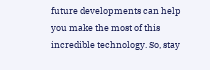future developments can help you make the most of this incredible technology. So, stay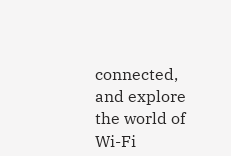connected, and explore the world of Wi-Fi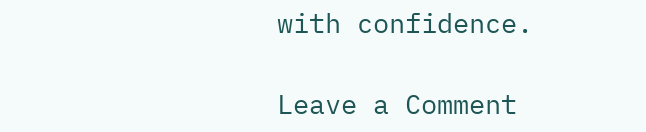with confidence.

Leave a Comment